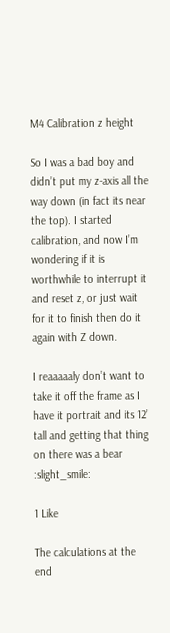M4 Calibration z height

So I was a bad boy and didn’t put my z-axis all the way down (in fact its near the top). I started calibration, and now I’m wondering if it is worthwhile to interrupt it and reset z, or just wait for it to finish then do it again with Z down.

I reaaaaaly don’t want to take it off the frame as I have it portrait and its 12’ tall and getting that thing on there was a bear :slight_smile:

1 Like

The calculations at the end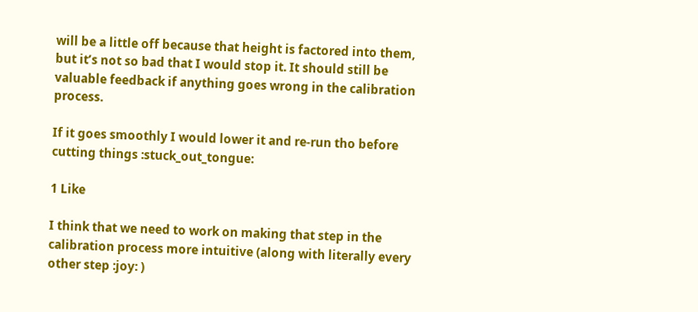will be a little off because that height is factored into them, but it’s not so bad that I would stop it. It should still be valuable feedback if anything goes wrong in the calibration process.

If it goes smoothly I would lower it and re-run tho before cutting things :stuck_out_tongue:

1 Like

I think that we need to work on making that step in the calibration process more intuitive (along with literally every other step :joy: )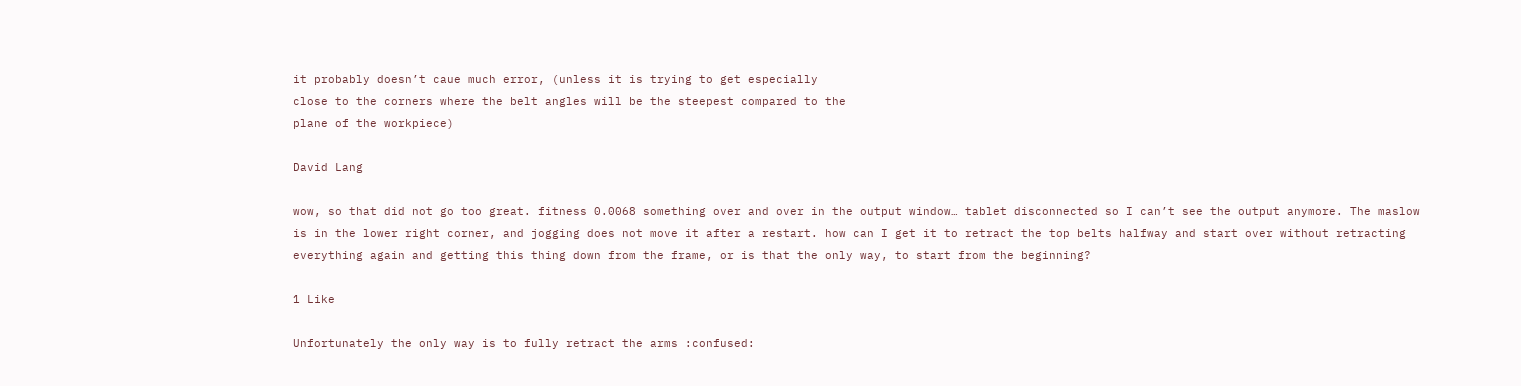it probably doesn’t caue much error, (unless it is trying to get especially
close to the corners where the belt angles will be the steepest compared to the
plane of the workpiece)

David Lang

wow, so that did not go too great. fitness 0.0068 something over and over in the output window… tablet disconnected so I can’t see the output anymore. The maslow is in the lower right corner, and jogging does not move it after a restart. how can I get it to retract the top belts halfway and start over without retracting everything again and getting this thing down from the frame, or is that the only way, to start from the beginning?

1 Like

Unfortunately the only way is to fully retract the arms :confused: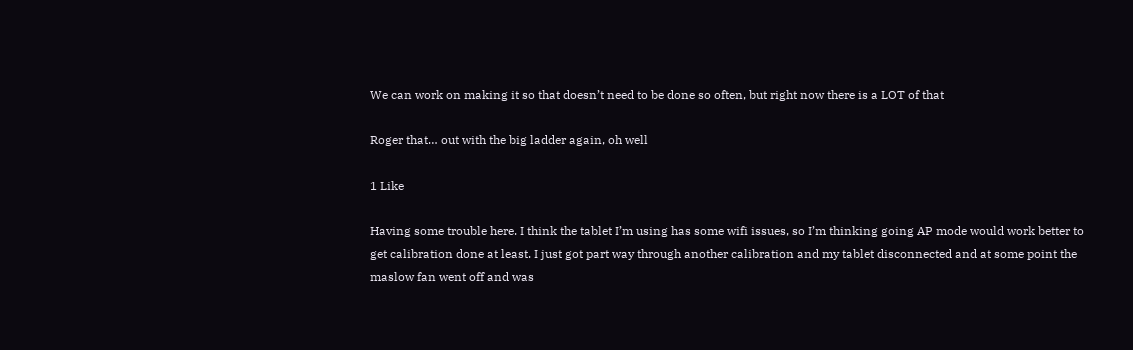We can work on making it so that doesn’t need to be done so often, but right now there is a LOT of that

Roger that… out with the big ladder again, oh well

1 Like

Having some trouble here. I think the tablet I’m using has some wifi issues, so I’m thinking going AP mode would work better to get calibration done at least. I just got part way through another calibration and my tablet disconnected and at some point the maslow fan went off and was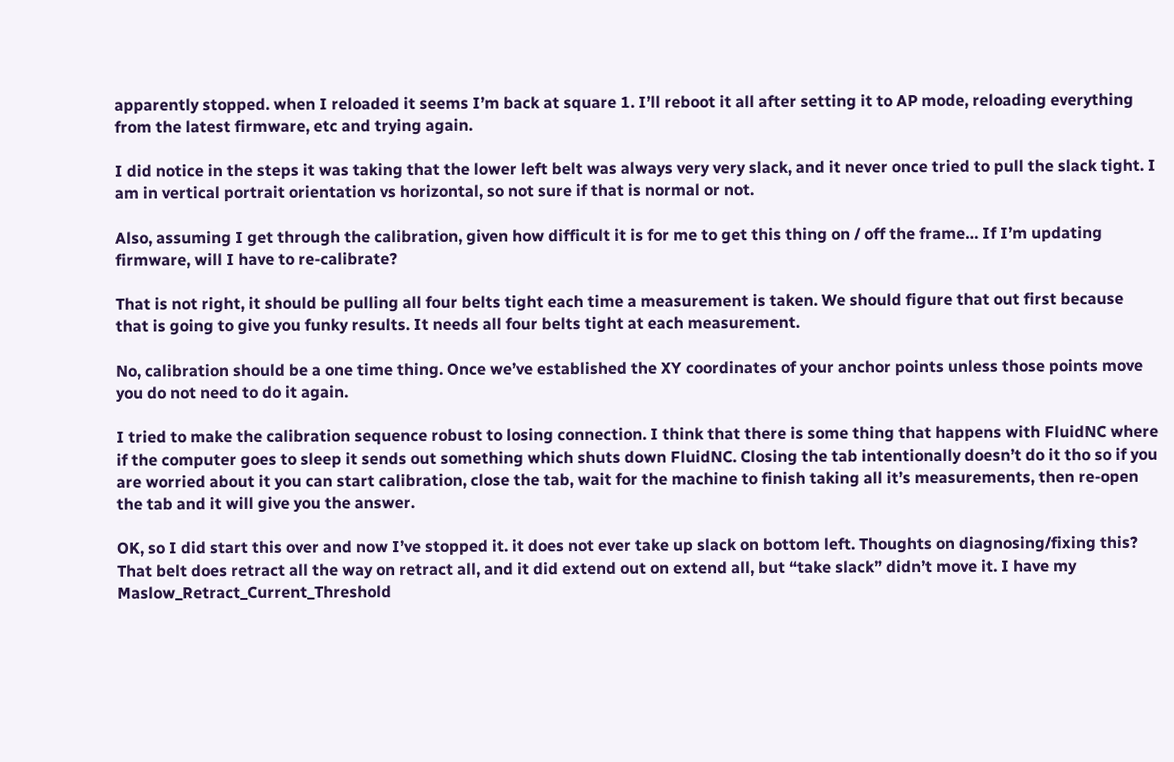apparently stopped. when I reloaded it seems I’m back at square 1. I’ll reboot it all after setting it to AP mode, reloading everything from the latest firmware, etc and trying again.

I did notice in the steps it was taking that the lower left belt was always very very slack, and it never once tried to pull the slack tight. I am in vertical portrait orientation vs horizontal, so not sure if that is normal or not.

Also, assuming I get through the calibration, given how difficult it is for me to get this thing on / off the frame… If I’m updating firmware, will I have to re-calibrate?

That is not right, it should be pulling all four belts tight each time a measurement is taken. We should figure that out first because that is going to give you funky results. It needs all four belts tight at each measurement.

No, calibration should be a one time thing. Once we’ve established the XY coordinates of your anchor points unless those points move you do not need to do it again.

I tried to make the calibration sequence robust to losing connection. I think that there is some thing that happens with FluidNC where if the computer goes to sleep it sends out something which shuts down FluidNC. Closing the tab intentionally doesn’t do it tho so if you are worried about it you can start calibration, close the tab, wait for the machine to finish taking all it’s measurements, then re-open the tab and it will give you the answer.

OK, so I did start this over and now I’ve stopped it. it does not ever take up slack on bottom left. Thoughts on diagnosing/fixing this? That belt does retract all the way on retract all, and it did extend out on extend all, but “take slack” didn’t move it. I have my Maslow_Retract_Current_Threshold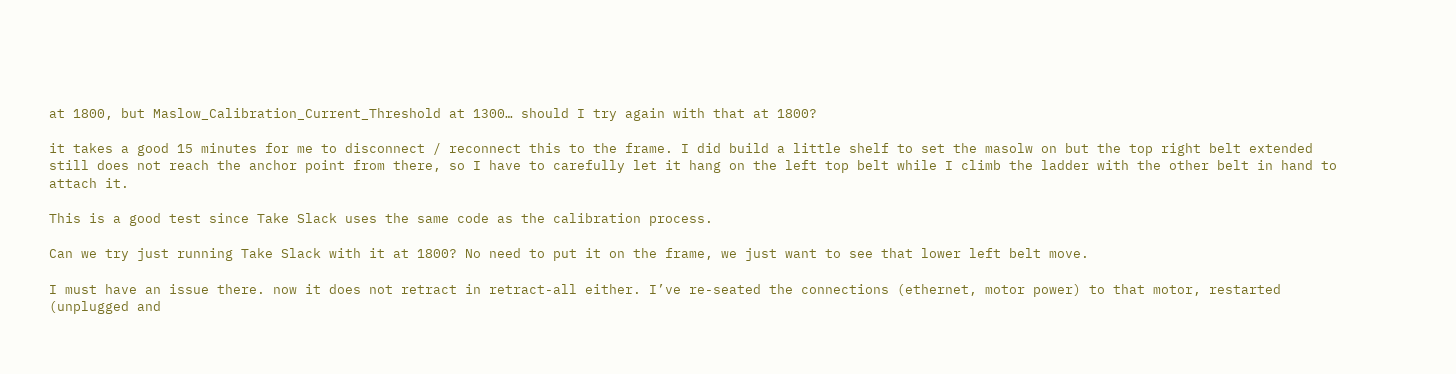at 1800, but Maslow_Calibration_Current_Threshold at 1300… should I try again with that at 1800?

it takes a good 15 minutes for me to disconnect / reconnect this to the frame. I did build a little shelf to set the masolw on but the top right belt extended still does not reach the anchor point from there, so I have to carefully let it hang on the left top belt while I climb the ladder with the other belt in hand to attach it.

This is a good test since Take Slack uses the same code as the calibration process.

Can we try just running Take Slack with it at 1800? No need to put it on the frame, we just want to see that lower left belt move.

I must have an issue there. now it does not retract in retract-all either. I’ve re-seated the connections (ethernet, motor power) to that motor, restarted (unplugged and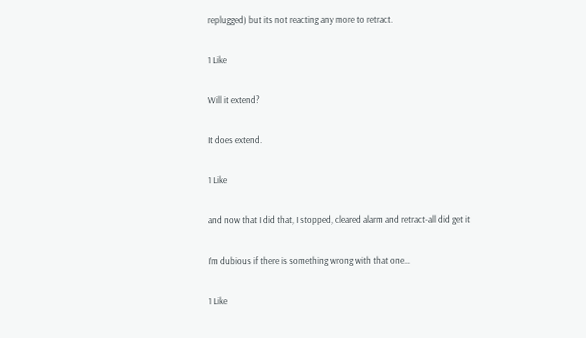replugged) but its not reacting any more to retract.

1 Like

Will it extend?

It does extend.

1 Like

and now that I did that, I stopped, cleared alarm and retract-all did get it

I’m dubious if there is something wrong with that one…

1 Like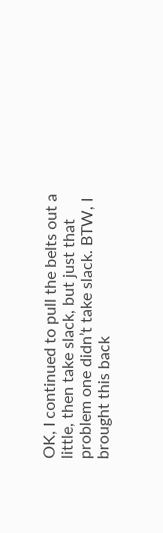OK, I continued to pull the belts out a little, then take slack, but just that problem one didn’t take slack. BTW, I brought this back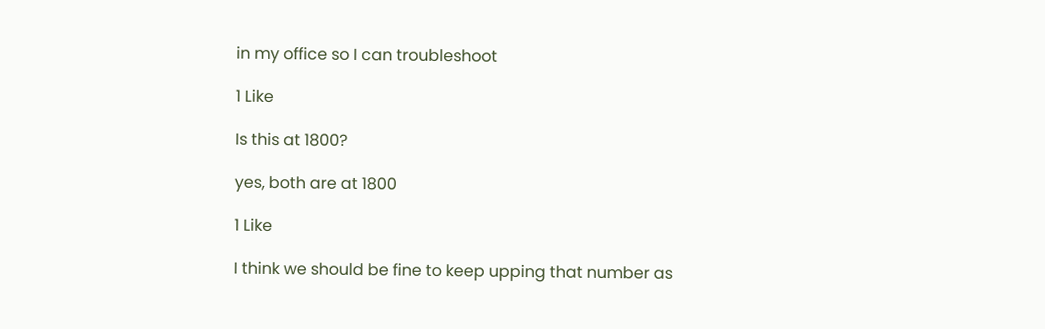in my office so I can troubleshoot

1 Like

Is this at 1800?

yes, both are at 1800

1 Like

I think we should be fine to keep upping that number as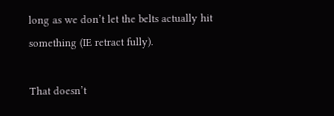long as we don’t let the belts actually hit something (IE retract fully).

That doesn’t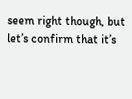seem right though, but let’s confirm that it’s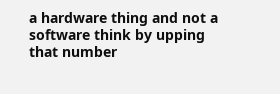a hardware thing and not a software think by upping that number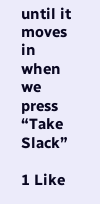until it moves in when we press “Take Slack”

1 Like